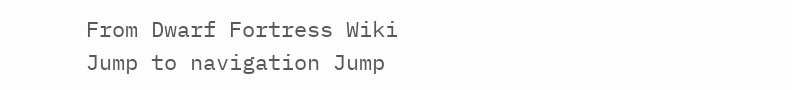From Dwarf Fortress Wiki
Jump to navigation Jump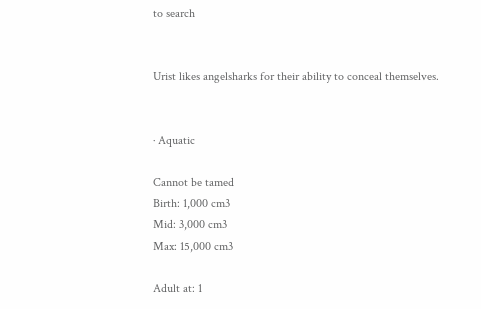to search


Urist likes angelsharks for their ability to conceal themselves.


· Aquatic

Cannot be tamed
Birth: 1,000 cm3
Mid: 3,000 cm3
Max: 15,000 cm3

Adult at: 1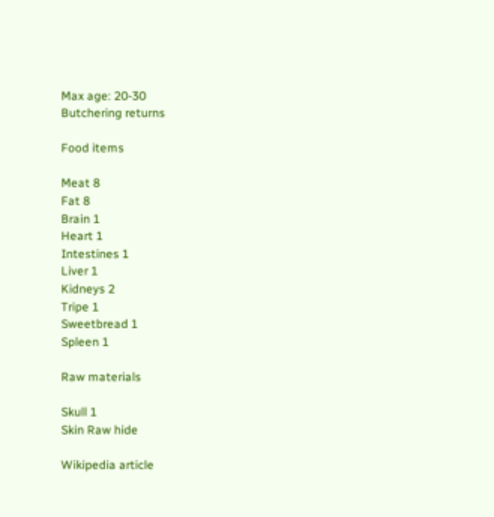Max age: 20-30
Butchering returns

Food items

Meat 8
Fat 8
Brain 1
Heart 1
Intestines 1
Liver 1
Kidneys 2
Tripe 1
Sweetbread 1
Spleen 1

Raw materials

Skull 1
Skin Raw hide

Wikipedia article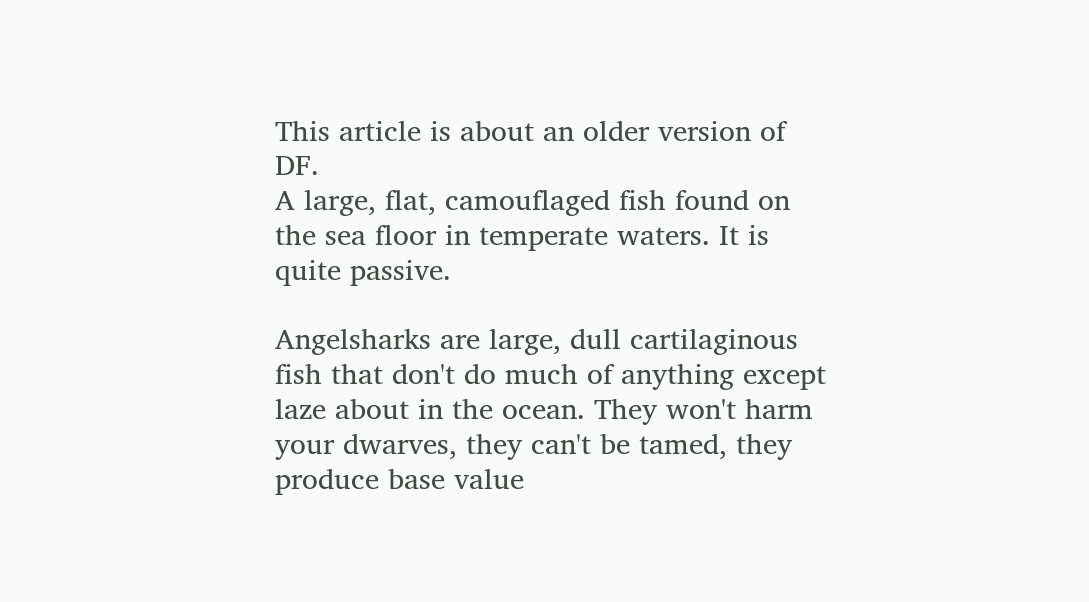This article is about an older version of DF.
A large, flat, camouflaged fish found on the sea floor in temperate waters. It is quite passive.

Angelsharks are large, dull cartilaginous fish that don't do much of anything except laze about in the ocean. They won't harm your dwarves, they can't be tamed, they produce base value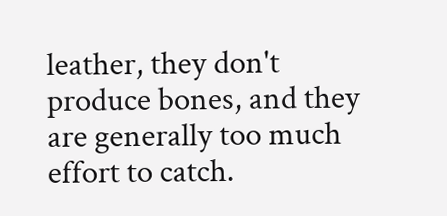leather, they don't produce bones, and they are generally too much effort to catch.